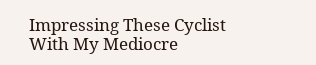Impressing These Cyclist With My Mediocre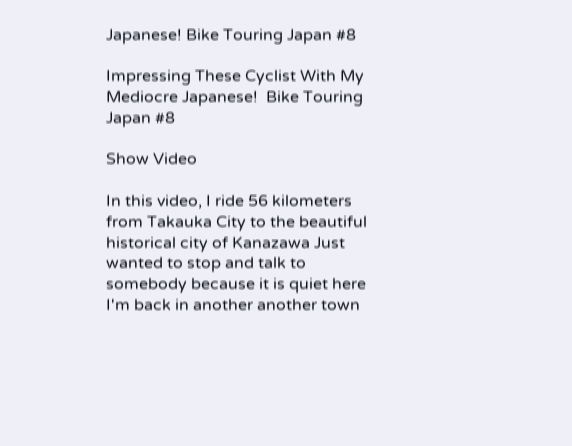Japanese! Bike Touring Japan #8

Impressing These Cyclist With My Mediocre Japanese!  Bike Touring Japan #8

Show Video

In this video, I ride 56 kilometers from Takauka City to the beautiful historical city of Kanazawa Just wanted to stop and talk to somebody because it is quiet here I'm back in another another town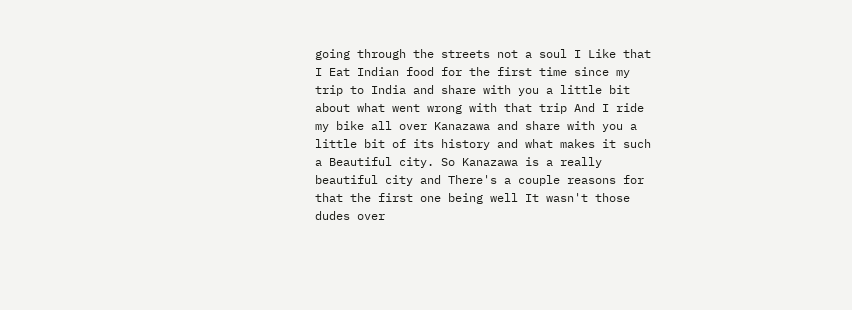going through the streets not a soul I Like that I Eat Indian food for the first time since my trip to India and share with you a little bit about what went wrong with that trip And I ride my bike all over Kanazawa and share with you a little bit of its history and what makes it such a Beautiful city. So Kanazawa is a really beautiful city and There's a couple reasons for that the first one being well It wasn't those dudes over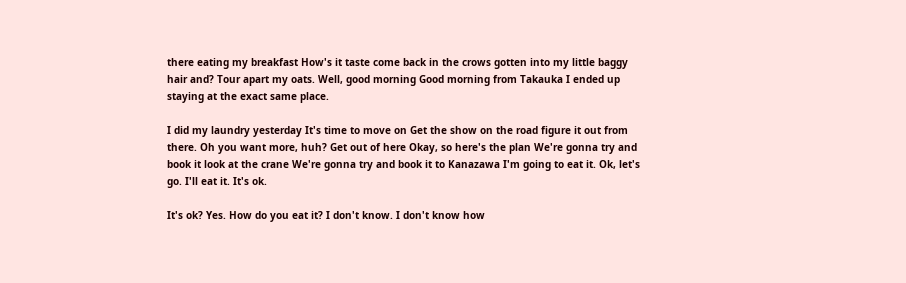there eating my breakfast How's it taste come back in the crows gotten into my little baggy hair and? Tour apart my oats. Well, good morning Good morning from Takauka I ended up staying at the exact same place.

I did my laundry yesterday It's time to move on Get the show on the road figure it out from there. Oh you want more, huh? Get out of here Okay, so here's the plan We're gonna try and book it look at the crane We're gonna try and book it to Kanazawa I'm going to eat it. Ok, let's go. I'll eat it. It's ok.

It's ok? Yes. How do you eat it? I don't know. I don't know how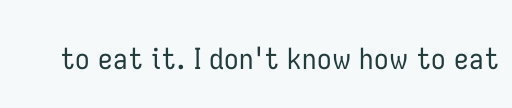to eat it. I don't know how to eat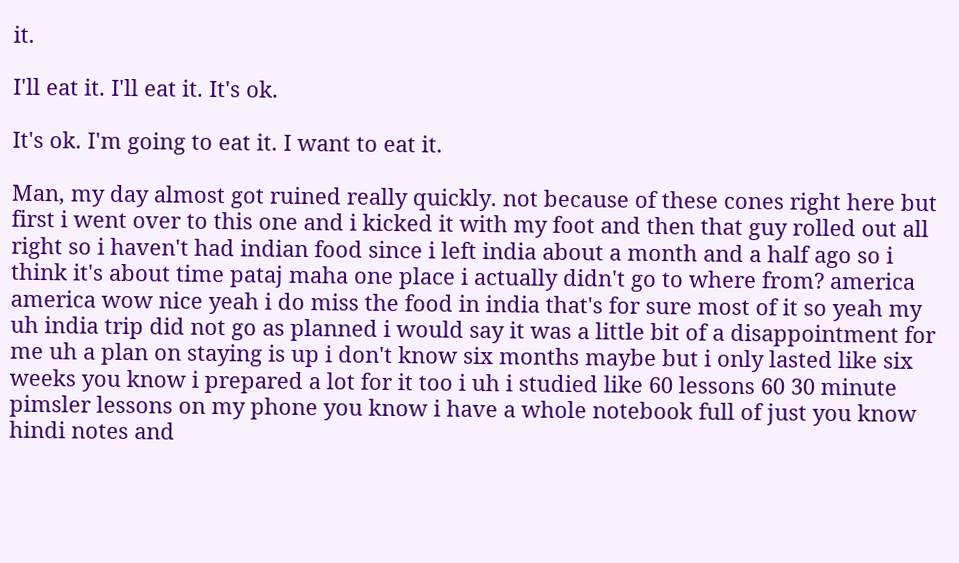it.

I'll eat it. I'll eat it. It's ok.

It's ok. I'm going to eat it. I want to eat it.

Man, my day almost got ruined really quickly. not because of these cones right here but first i went over to this one and i kicked it with my foot and then that guy rolled out all right so i haven't had indian food since i left india about a month and a half ago so i think it's about time pataj maha one place i actually didn't go to where from? america america wow nice yeah i do miss the food in india that's for sure most of it so yeah my uh india trip did not go as planned i would say it was a little bit of a disappointment for me uh a plan on staying is up i don't know six months maybe but i only lasted like six weeks you know i prepared a lot for it too i uh i studied like 60 lessons 60 30 minute pimsler lessons on my phone you know i have a whole notebook full of just you know hindi notes and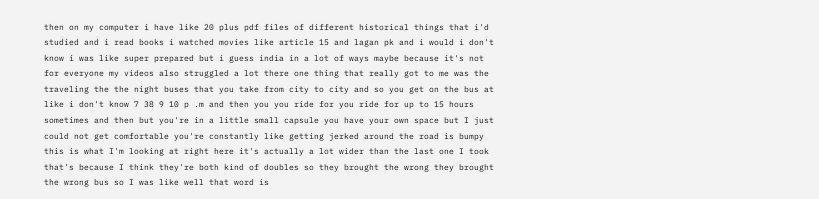then on my computer i have like 20 plus pdf files of different historical things that i'd studied and i read books i watched movies like article 15 and lagan pk and i would i don't know i was like super prepared but i guess india in a lot of ways maybe because it's not for everyone my videos also struggled a lot there one thing that really got to me was the traveling the the night buses that you take from city to city and so you get on the bus at like i don't know 7 38 9 10 p .m and then you you ride for you ride for up to 15 hours sometimes and then but you're in a little small capsule you have your own space but I just could not get comfortable you're constantly like getting jerked around the road is bumpy this is what I'm looking at right here it's actually a lot wider than the last one I took that's because I think they're both kind of doubles so they brought the wrong they brought the wrong bus so I was like well that word is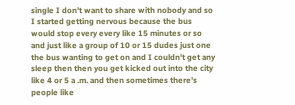single I don't want to share with nobody and so I started getting nervous because the bus would stop every every like 15 minutes or so and just like a group of 10 or 15 dudes just one the bus wanting to get on and I couldn't get any sleep then then you get kicked out into the city like 4 or 5 a .m. and then sometimes there's people like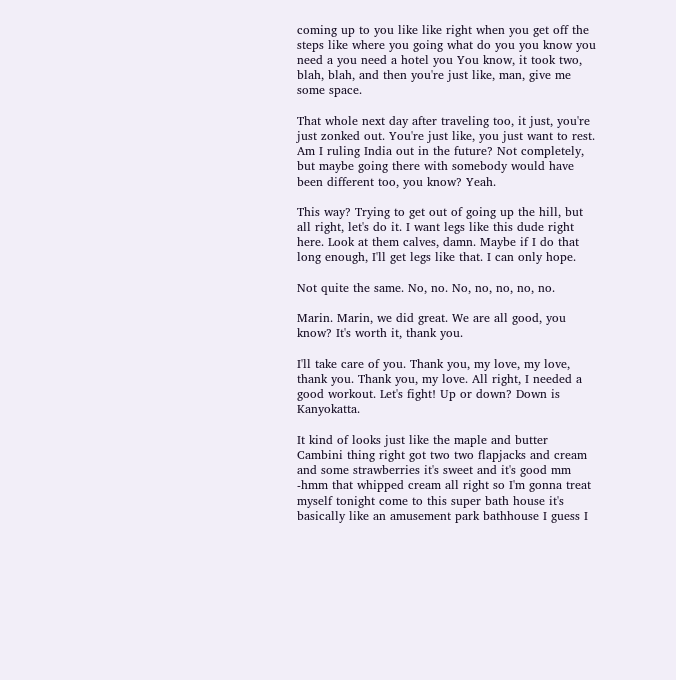coming up to you like like right when you get off the steps like where you going what do you you know you need a you need a hotel you You know, it took two, blah, blah, and then you're just like, man, give me some space.

That whole next day after traveling too, it just, you're just zonked out. You're just like, you just want to rest. Am I ruling India out in the future? Not completely, but maybe going there with somebody would have been different too, you know? Yeah.

This way? Trying to get out of going up the hill, but all right, let's do it. I want legs like this dude right here. Look at them calves, damn. Maybe if I do that long enough, I'll get legs like that. I can only hope.

Not quite the same. No, no. No, no, no, no, no.

Marin. Marin, we did great. We are all good, you know? It's worth it, thank you.

I'll take care of you. Thank you, my love, my love, thank you. Thank you, my love. All right, I needed a good workout. Let's fight! Up or down? Down is Kanyokatta.

It kind of looks just like the maple and butter Cambini thing right got two two flapjacks and cream and some strawberries it's sweet and it's good mm -hmm that whipped cream all right so I'm gonna treat myself tonight come to this super bath house it's basically like an amusement park bathhouse I guess I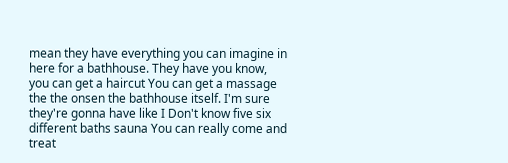mean they have everything you can imagine in here for a bathhouse. They have you know, you can get a haircut You can get a massage the the onsen the bathhouse itself. I'm sure they're gonna have like I Don't know five six different baths sauna You can really come and treat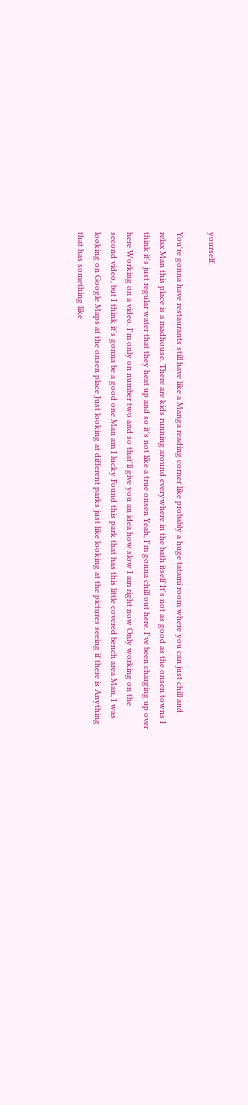yourself.

You're gonna have restaurants still have like a Manga reading corner like probably a huge tatami room where you can just chill and relax Man this place is a madhouse. There are kids running around everywhere in the bath itself It's not as good as the onsen towns I think it's just regular water that they heat up and so it's not like a true onsen Yeah, I'm gonna chill out here. I've been charging up over here Working on a video. I'm only on number two and so that'll give you an idea how slow I am right now Only working on the second video, but I think it's gonna be a good one Man am I lucky Found this park that has this little covered bench area Man, I was looking on Google Maps at the onsen place Just looking at different parks just like looking at the pictures seeing if there is Anything that has something like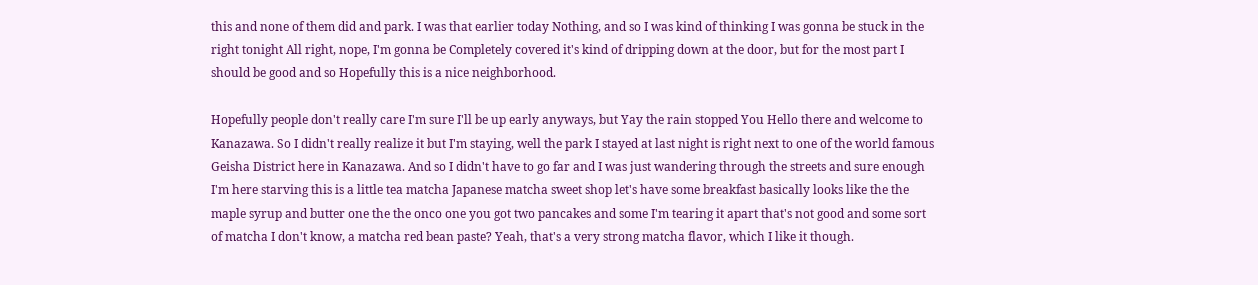this and none of them did and park. I was that earlier today Nothing, and so I was kind of thinking I was gonna be stuck in the right tonight All right, nope, I'm gonna be Completely covered it's kind of dripping down at the door, but for the most part I should be good and so Hopefully this is a nice neighborhood.

Hopefully people don't really care I'm sure I'll be up early anyways, but Yay the rain stopped You Hello there and welcome to Kanazawa. So I didn't really realize it but I'm staying, well the park I stayed at last night is right next to one of the world famous Geisha District here in Kanazawa. And so I didn't have to go far and I was just wandering through the streets and sure enough I'm here starving this is a little tea matcha Japanese matcha sweet shop let's have some breakfast basically looks like the the maple syrup and butter one the the onco one you got two pancakes and some I'm tearing it apart that's not good and some sort of matcha I don't know, a matcha red bean paste? Yeah, that's a very strong matcha flavor, which I like it though.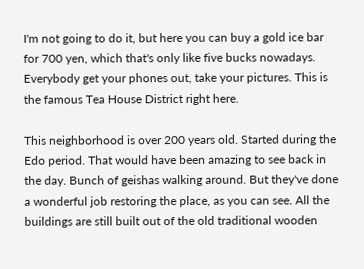I'm not going to do it, but here you can buy a gold ice bar for 700 yen, which that's only like five bucks nowadays. Everybody get your phones out, take your pictures. This is the famous Tea House District right here.

This neighborhood is over 200 years old. Started during the Edo period. That would have been amazing to see back in the day. Bunch of geishas walking around. But they've done a wonderful job restoring the place, as you can see. All the buildings are still built out of the old traditional wooden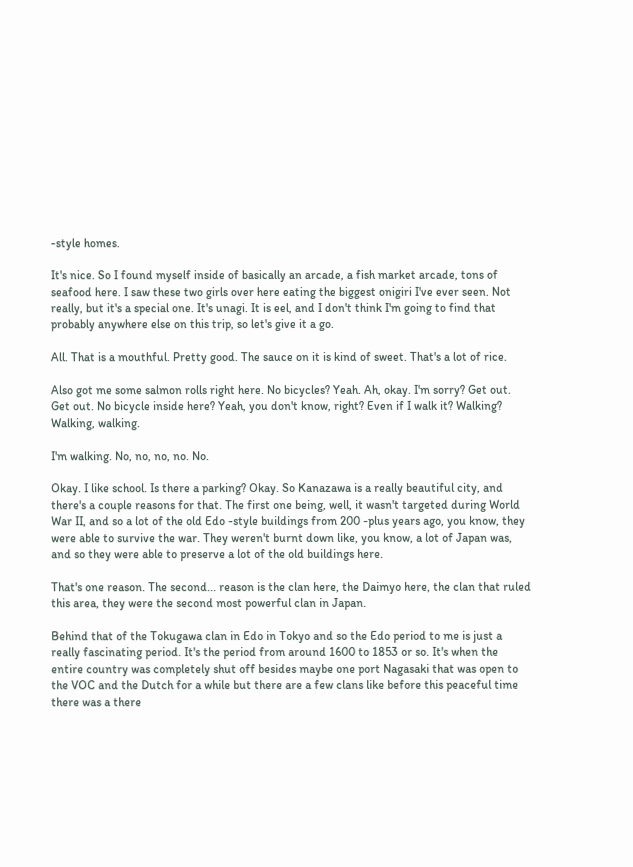-style homes.

It's nice. So I found myself inside of basically an arcade, a fish market arcade, tons of seafood here. I saw these two girls over here eating the biggest onigiri I've ever seen. Not really, but it's a special one. It's unagi. It is eel, and I don't think I'm going to find that probably anywhere else on this trip, so let's give it a go.

All. That is a mouthful. Pretty good. The sauce on it is kind of sweet. That's a lot of rice.

Also got me some salmon rolls right here. No bicycles? Yeah. Ah, okay. I'm sorry? Get out. Get out. No bicycle inside here? Yeah, you don't know, right? Even if I walk it? Walking? Walking, walking.

I'm walking. No, no, no, no. No.

Okay. I like school. Is there a parking? Okay. So Kanazawa is a really beautiful city, and there's a couple reasons for that. The first one being, well, it wasn't targeted during World War II, and so a lot of the old Edo -style buildings from 200 -plus years ago, you know, they were able to survive the war. They weren't burnt down like, you know, a lot of Japan was, and so they were able to preserve a lot of the old buildings here.

That's one reason. The second... reason is the clan here, the Daimyo here, the clan that ruled this area, they were the second most powerful clan in Japan.

Behind that of the Tokugawa clan in Edo in Tokyo and so the Edo period to me is just a really fascinating period. It's the period from around 1600 to 1853 or so. It's when the entire country was completely shut off besides maybe one port Nagasaki that was open to the VOC and the Dutch for a while but there are a few clans like before this peaceful time there was a there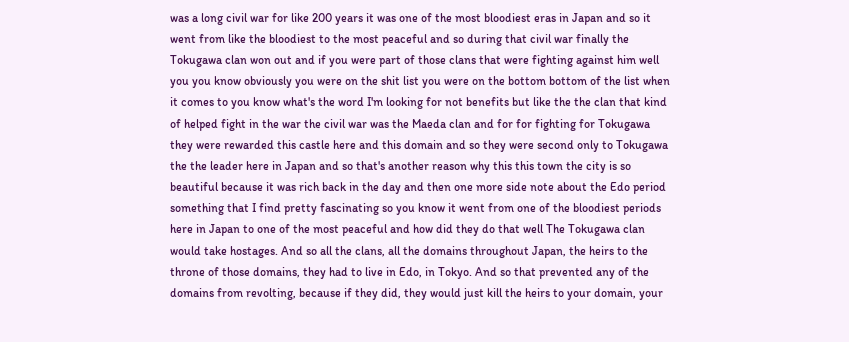was a long civil war for like 200 years it was one of the most bloodiest eras in Japan and so it went from like the bloodiest to the most peaceful and so during that civil war finally the Tokugawa clan won out and if you were part of those clans that were fighting against him well you you know obviously you were on the shit list you were on the bottom bottom of the list when it comes to you know what's the word I'm looking for not benefits but like the the clan that kind of helped fight in the war the civil war was the Maeda clan and for for fighting for Tokugawa they were rewarded this castle here and this domain and so they were second only to Tokugawa the the leader here in Japan and so that's another reason why this this town the city is so beautiful because it was rich back in the day and then one more side note about the Edo period something that I find pretty fascinating so you know it went from one of the bloodiest periods here in Japan to one of the most peaceful and how did they do that well The Tokugawa clan would take hostages. And so all the clans, all the domains throughout Japan, the heirs to the throne of those domains, they had to live in Edo, in Tokyo. And so that prevented any of the domains from revolting, because if they did, they would just kill the heirs to your domain, your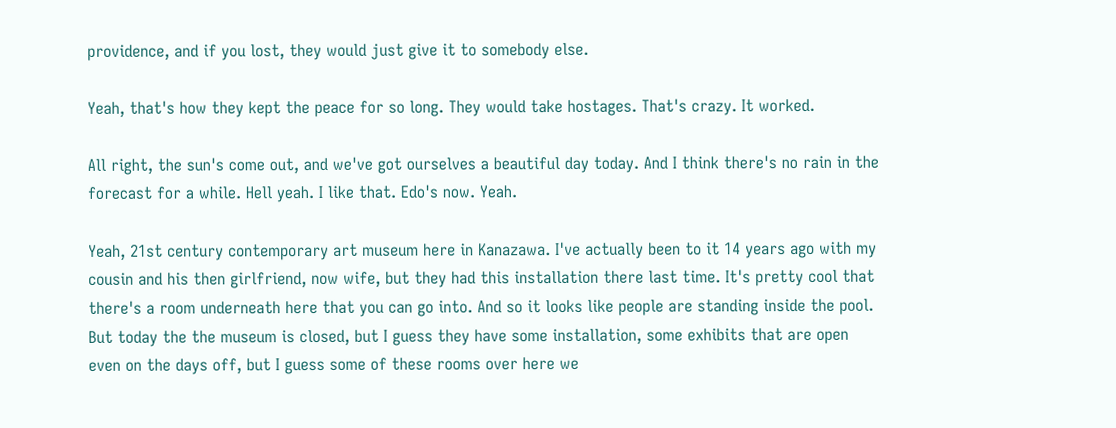providence, and if you lost, they would just give it to somebody else.

Yeah, that's how they kept the peace for so long. They would take hostages. That's crazy. It worked.

All right, the sun's come out, and we've got ourselves a beautiful day today. And I think there's no rain in the forecast for a while. Hell yeah. I like that. Edo's now. Yeah.

Yeah, 21st century contemporary art museum here in Kanazawa. I've actually been to it 14 years ago with my cousin and his then girlfriend, now wife, but they had this installation there last time. It's pretty cool that there's a room underneath here that you can go into. And so it looks like people are standing inside the pool. But today the the museum is closed, but I guess they have some installation, some exhibits that are open even on the days off, but I guess some of these rooms over here we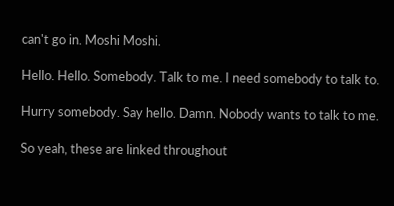can't go in. Moshi Moshi.

Hello. Hello. Somebody. Talk to me. I need somebody to talk to.

Hurry somebody. Say hello. Damn. Nobody wants to talk to me.

So yeah, these are linked throughout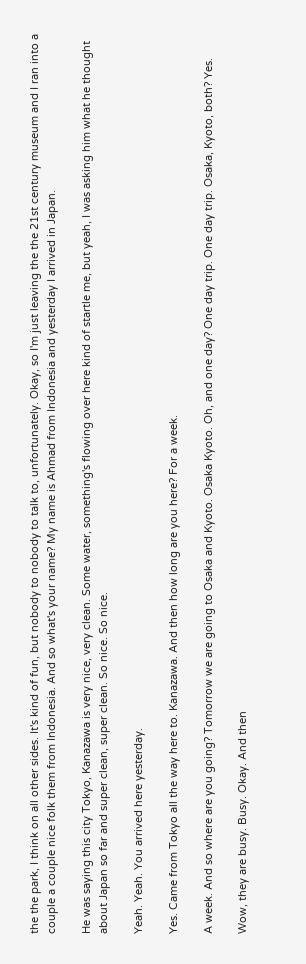the the park, I think on all other sides. It's kind of fun, but nobody to nobody to talk to, unfortunately. Okay, so I'm just leaving the the 21st century museum and I ran into a couple a couple nice folk them from Indonesia. And so what's your name? My name is Ahmad from Indonesia and yesterday I arrived in Japan.

He was saying this city Tokyo, Kanazawa is very nice, very clean. Some water, something's flowing over here kind of startle me, but yeah, I was asking him what he thought about Japan so far and super clean, super clean. So nice. So nice.

Yeah. Yeah. You arrived here yesterday.

Yes. Came from Tokyo all the way here to. Kanazawa. And then how long are you here? For a week.

A week. And so where are you going? Tomorrow we are going to Osaka and Kyoto. Osaka Kyoto. Oh, and one day? One day trip. One day trip. Osaka, Kyoto, both? Yes.

Wow, they are busy. Busy. Okay. And then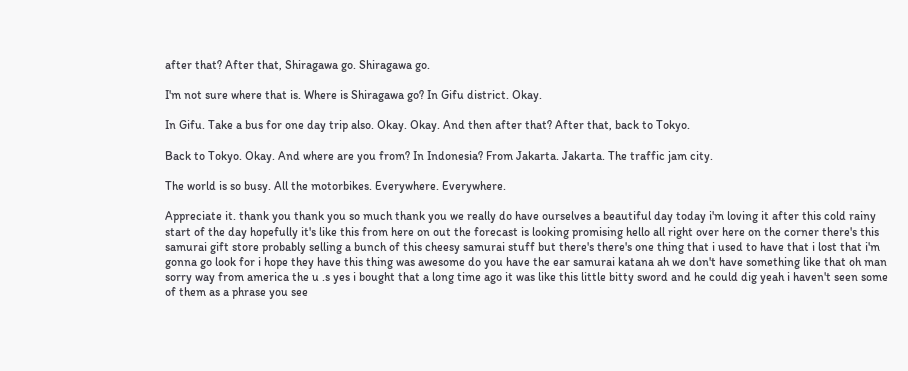after that? After that, Shiragawa go. Shiragawa go.

I'm not sure where that is. Where is Shiragawa go? In Gifu district. Okay.

In Gifu. Take a bus for one day trip also. Okay. Okay. And then after that? After that, back to Tokyo.

Back to Tokyo. Okay. And where are you from? In Indonesia? From Jakarta. Jakarta. The traffic jam city.

The world is so busy. All the motorbikes. Everywhere. Everywhere.

Appreciate it. thank you thank you so much thank you we really do have ourselves a beautiful day today i'm loving it after this cold rainy start of the day hopefully it's like this from here on out the forecast is looking promising hello all right over here on the corner there's this samurai gift store probably selling a bunch of this cheesy samurai stuff but there's there's one thing that i used to have that i lost that i'm gonna go look for i hope they have this thing was awesome do you have the ear samurai katana ah we don't have something like that oh man sorry way from america the u .s yes i bought that a long time ago it was like this little bitty sword and he could dig yeah i haven't seen some of them as a phrase you see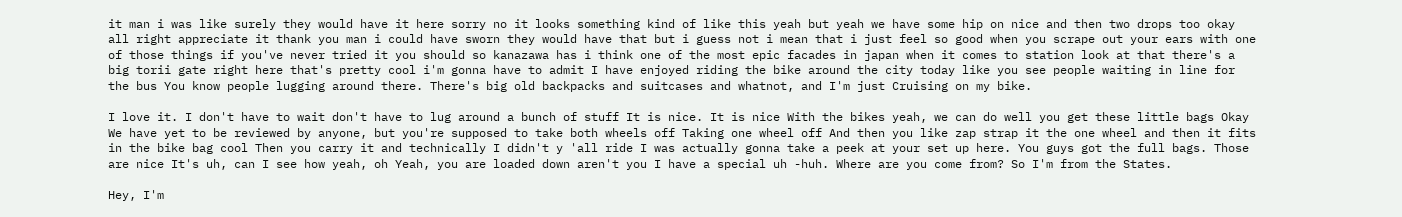it man i was like surely they would have it here sorry no it looks something kind of like this yeah but yeah we have some hip on nice and then two drops too okay all right appreciate it thank you man i could have sworn they would have that but i guess not i mean that i just feel so good when you scrape out your ears with one of those things if you've never tried it you should so kanazawa has i think one of the most epic facades in japan when it comes to station look at that there's a big torii gate right here that's pretty cool i'm gonna have to admit I have enjoyed riding the bike around the city today like you see people waiting in line for the bus You know people lugging around there. There's big old backpacks and suitcases and whatnot, and I'm just Cruising on my bike.

I love it. I don't have to wait don't have to lug around a bunch of stuff It is nice. It is nice With the bikes yeah, we can do well you get these little bags Okay We have yet to be reviewed by anyone, but you're supposed to take both wheels off Taking one wheel off And then you like zap strap it the one wheel and then it fits in the bike bag cool Then you carry it and technically I didn't y 'all ride I was actually gonna take a peek at your set up here. You guys got the full bags. Those are nice It's uh, can I see how yeah, oh Yeah, you are loaded down aren't you I have a special uh -huh. Where are you come from? So I'm from the States.

Hey, I'm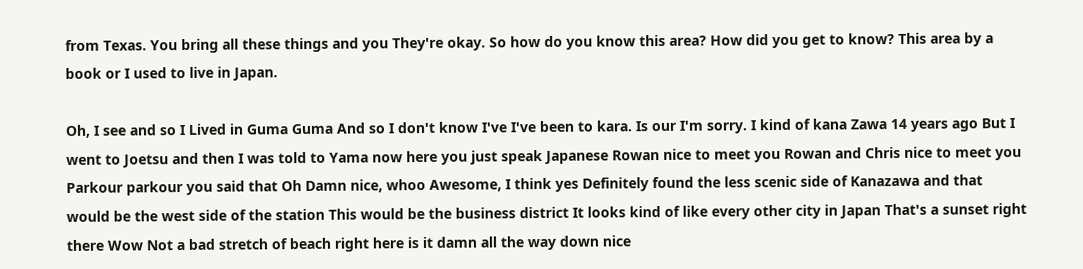from Texas. You bring all these things and you They're okay. So how do you know this area? How did you get to know? This area by a book or I used to live in Japan.

Oh, I see and so I Lived in Guma Guma And so I don't know I've I've been to kara. Is our I'm sorry. I kind of kana Zawa 14 years ago But I went to Joetsu and then I was told to Yama now here you just speak Japanese Rowan nice to meet you Rowan and Chris nice to meet you Parkour parkour you said that Oh Damn nice, whoo Awesome, I think yes Definitely found the less scenic side of Kanazawa and that would be the west side of the station This would be the business district It looks kind of like every other city in Japan That's a sunset right there Wow Not a bad stretch of beach right here is it damn all the way down nice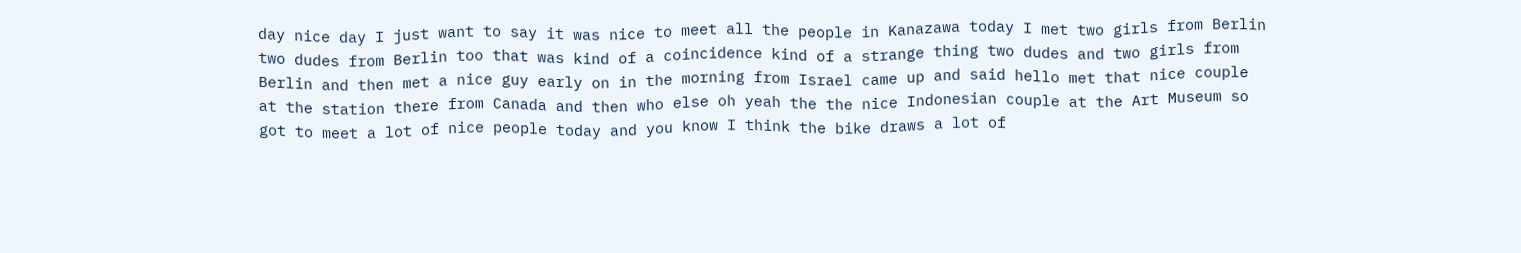day nice day I just want to say it was nice to meet all the people in Kanazawa today I met two girls from Berlin two dudes from Berlin too that was kind of a coincidence kind of a strange thing two dudes and two girls from Berlin and then met a nice guy early on in the morning from Israel came up and said hello met that nice couple at the station there from Canada and then who else oh yeah the the nice Indonesian couple at the Art Museum so got to meet a lot of nice people today and you know I think the bike draws a lot of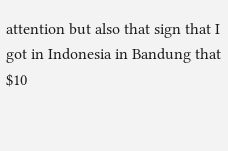attention but also that sign that I got in Indonesia in Bandung that $10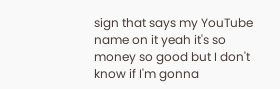sign that says my YouTube name on it yeah it's so money so good but I don't know if I'm gonna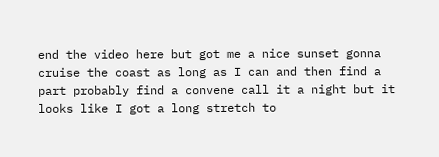end the video here but got me a nice sunset gonna cruise the coast as long as I can and then find a part probably find a convene call it a night but it looks like I got a long stretch to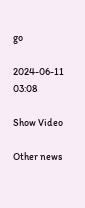go

2024-06-11 03:08

Show Video

Other news